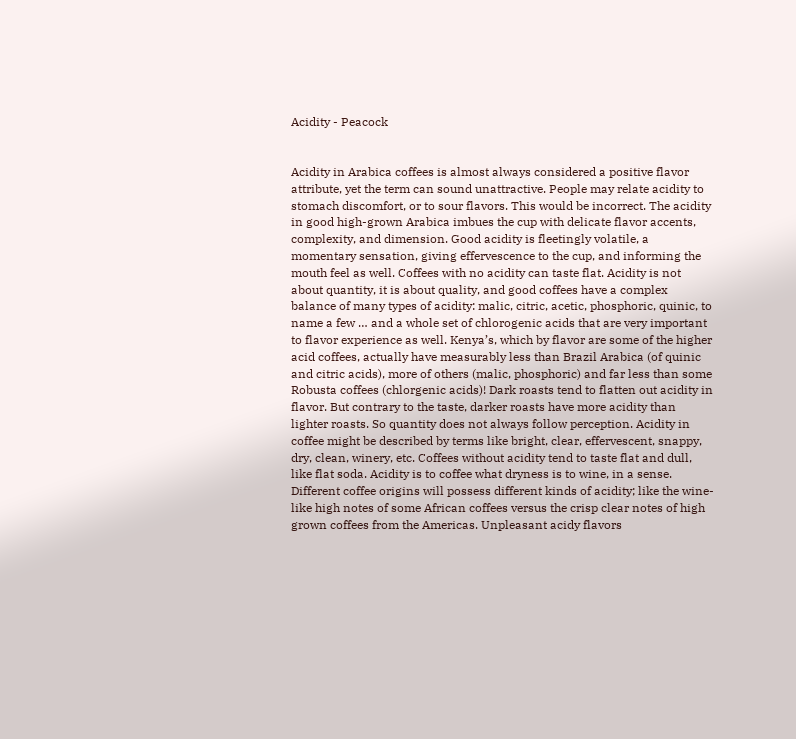Acidity - Peacock


Acidity in Arabica coffees is almost always considered a positive flavor attribute, yet the term can sound unattractive. People may relate acidity to stomach discomfort, or to sour flavors. This would be incorrect. The acidity in good high-grown Arabica imbues the cup with delicate flavor accents, complexity, and dimension. Good acidity is fleetingly volatile, a momentary sensation, giving effervescence to the cup, and informing the mouth feel as well. Coffees with no acidity can taste flat. Acidity is not about quantity, it is about quality, and good coffees have a complex balance of many types of acidity: malic, citric, acetic, phosphoric, quinic, to name a few … and a whole set of chlorogenic acids that are very important to flavor experience as well. Kenya’s, which by flavor are some of the higher acid coffees, actually have measurably less than Brazil Arabica (of quinic and citric acids), more of others (malic, phosphoric) and far less than some Robusta coffees (chlorgenic acids)! Dark roasts tend to flatten out acidity in flavor. But contrary to the taste, darker roasts have more acidity than lighter roasts. So quantity does not always follow perception. Acidity in coffee might be described by terms like bright, clear, effervescent, snappy, dry, clean, winery, etc. Coffees without acidity tend to taste flat and dull, like flat soda. Acidity is to coffee what dryness is to wine, in a sense. Different coffee origins will possess different kinds of acidity; like the wine-like high notes of some African coffees versus the crisp clear notes of high grown coffees from the Americas. Unpleasant acidy flavors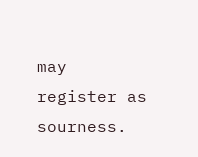may register as sourness.